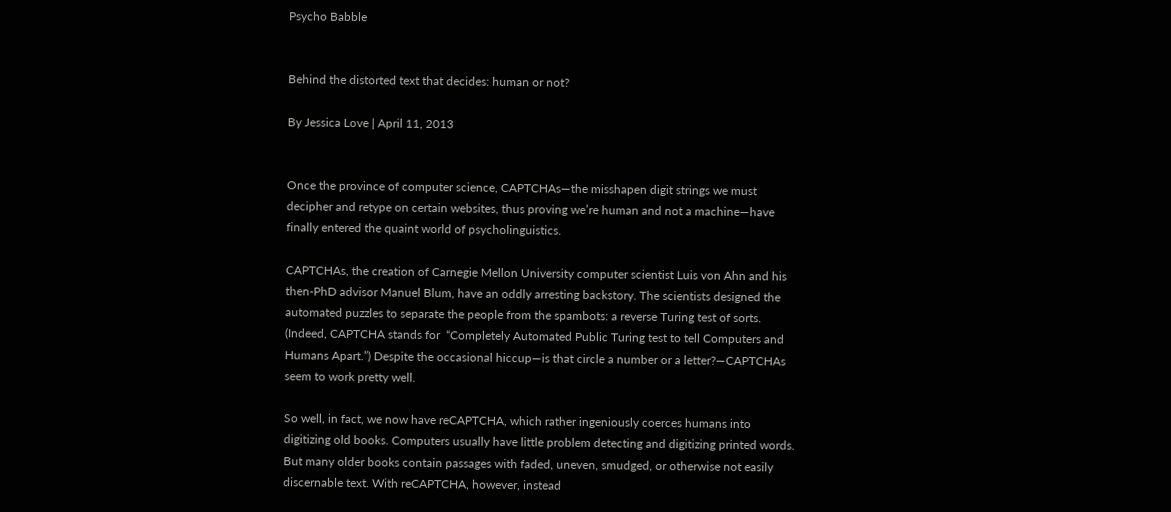Psycho Babble


Behind the distorted text that decides: human or not?

By Jessica Love | April 11, 2013


Once the province of computer science, CAPTCHAs—the misshapen digit strings we must decipher and retype on certain websites, thus proving we’re human and not a machine—have finally entered the quaint world of psycholinguistics.

CAPTCHAs, the creation of Carnegie Mellon University computer scientist Luis von Ahn and his then-PhD advisor Manuel Blum, have an oddly arresting backstory. The scientists designed the automated puzzles to separate the people from the spambots: a reverse Turing test of sorts. (Indeed, CAPTCHA stands for  “Completely Automated Public Turing test to tell Computers and Humans Apart.”) Despite the occasional hiccup—is that circle a number or a letter?—CAPTCHAs seem to work pretty well.

So well, in fact, we now have reCAPTCHA, which rather ingeniously coerces humans into digitizing old books. Computers usually have little problem detecting and digitizing printed words. But many older books contain passages with faded, uneven, smudged, or otherwise not easily discernable text. With reCAPTCHA, however, instead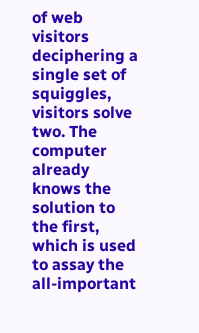of web visitors deciphering a single set of squiggles, visitors solve two. The computer already knows the solution to the first, which is used to assay the all-important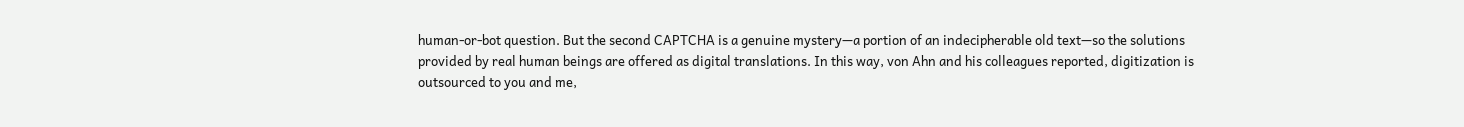human-or-bot question. But the second CAPTCHA is a genuine mystery—a portion of an indecipherable old text—so the solutions provided by real human beings are offered as digital translations. In this way, von Ahn and his colleagues reported, digitization is outsourced to you and me,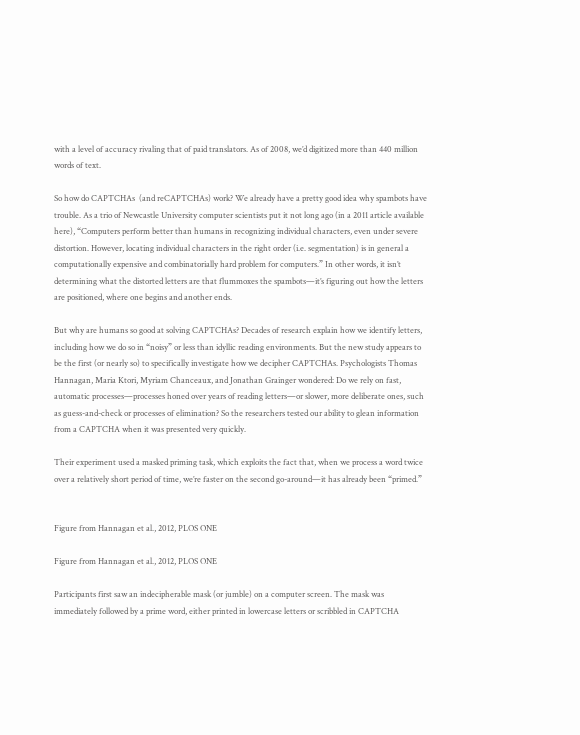with a level of accuracy rivaling that of paid translators. As of 2008, we’d digitized more than 440 million words of text.

So how do CAPTCHAs  (and reCAPTCHAs) work? We already have a pretty good idea why spambots have trouble. As a trio of Newcastle University computer scientists put it not long ago (in a 2011 article available here), “Computers perform better than humans in recognizing individual characters, even under severe distortion. However, locating individual characters in the right order (i.e. segmentation) is in general a computationally expensive and combinatorially hard problem for computers.” In other words, it isn’t determining what the distorted letters are that flummoxes the spambots—it’s figuring out how the letters are positioned, where one begins and another ends.

But why are humans so good at solving CAPTCHAs? Decades of research explain how we identify letters, including how we do so in “noisy” or less than idyllic reading environments. But the new study appears to be the first (or nearly so) to specifically investigate how we decipher CAPTCHAs. Psychologists Thomas Hannagan, Maria Ktori, Myriam Chanceaux, and Jonathan Grainger wondered: Do we rely on fast, automatic processes—processes honed over years of reading letters—or slower, more deliberate ones, such as guess-and-check or processes of elimination? So the researchers tested our ability to glean information from a CAPTCHA when it was presented very quickly.

Their experiment used a masked priming task, which exploits the fact that, when we process a word twice over a relatively short period of time, we’re faster on the second go-around—it has already been “primed.”


Figure from Hannagan et al., 2012, PLOS ONE

Figure from Hannagan et al., 2012, PLOS ONE

Participants first saw an indecipherable mask (or jumble) on a computer screen. The mask was immediately followed by a prime word, either printed in lowercase letters or scribbled in CAPTCHA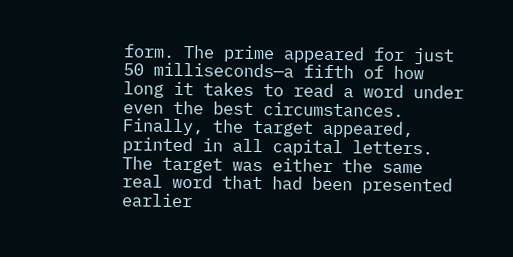form. The prime appeared for just 50 milliseconds—a fifth of how long it takes to read a word under even the best circumstances. Finally, the target appeared, printed in all capital letters. The target was either the same real word that had been presented earlier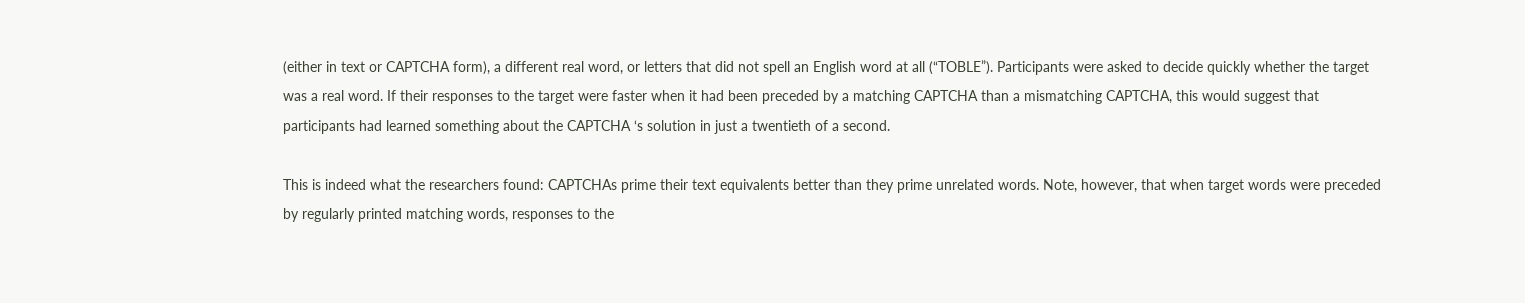(either in text or CAPTCHA form), a different real word, or letters that did not spell an English word at all (“TOBLE”). Participants were asked to decide quickly whether the target was a real word. If their responses to the target were faster when it had been preceded by a matching CAPTCHA than a mismatching CAPTCHA, this would suggest that participants had learned something about the CAPTCHA ‘s solution in just a twentieth of a second.

This is indeed what the researchers found: CAPTCHAs prime their text equivalents better than they prime unrelated words. Note, however, that when target words were preceded by regularly printed matching words, responses to the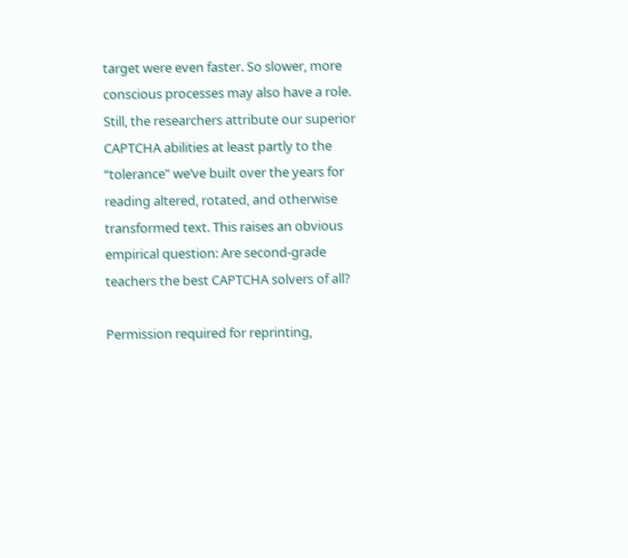target were even faster. So slower, more conscious processes may also have a role. Still, the researchers attribute our superior CAPTCHA abilities at least partly to the “tolerance” we’ve built over the years for reading altered, rotated, and otherwise transformed text. This raises an obvious empirical question: Are second-grade teachers the best CAPTCHA solvers of all?

Permission required for reprinting,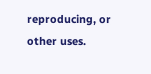reproducing, or other uses.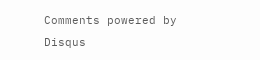Comments powered by Disqus